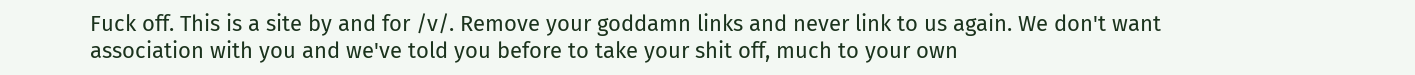Fuck off. This is a site by and for /v/. Remove your goddamn links and never link to us again. We don't want association with you and we've told you before to take your shit off, much to your own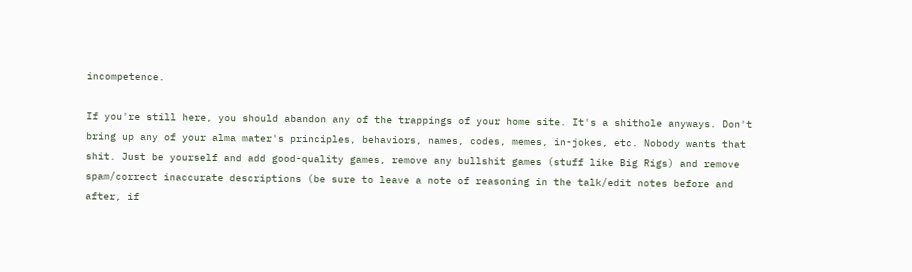incompetence.

If you're still here, you should abandon any of the trappings of your home site. It's a shithole anyways. Don't bring up any of your alma mater's principles, behaviors, names, codes, memes, in-jokes, etc. Nobody wants that shit. Just be yourself and add good-quality games, remove any bullshit games (stuff like Big Rigs) and remove spam/correct inaccurate descriptions (be sure to leave a note of reasoning in the talk/edit notes before and after, if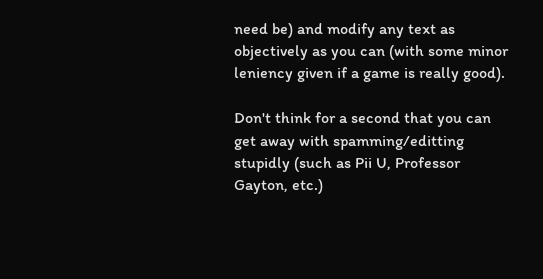need be) and modify any text as objectively as you can (with some minor leniency given if a game is really good).

Don't think for a second that you can get away with spamming/editting stupidly (such as Pii U, Professor Gayton, etc.)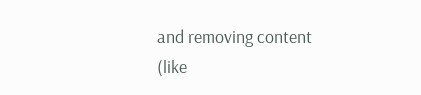and removing content (like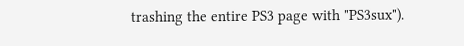trashing the entire PS3 page with "PS3sux").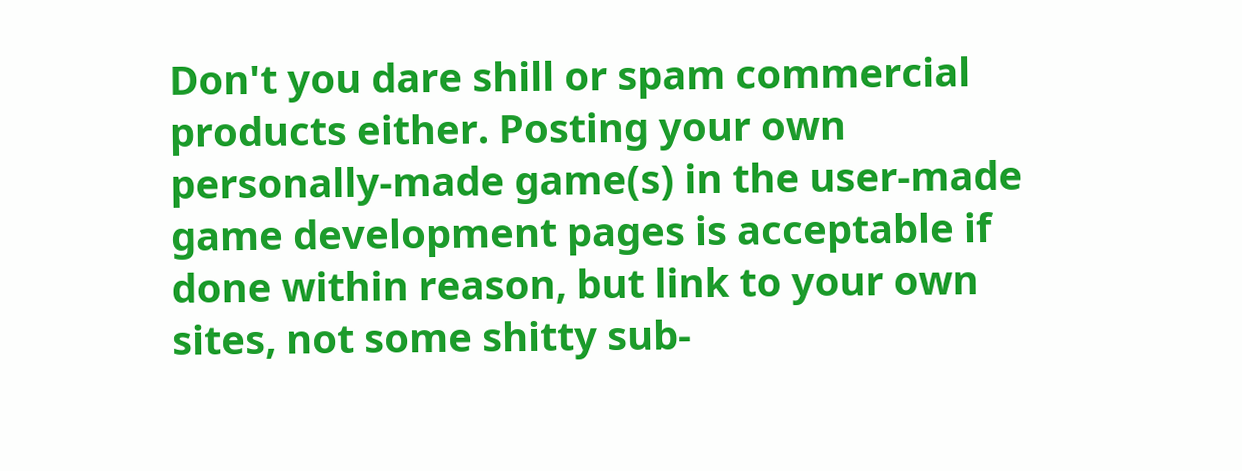Don't you dare shill or spam commercial products either. Posting your own personally-made game(s) in the user-made game development pages is acceptable if done within reason, but link to your own sites, not some shitty sub-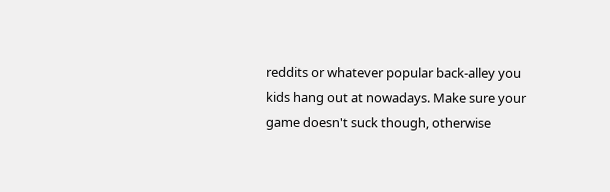reddits or whatever popular back-alley you kids hang out at nowadays. Make sure your game doesn't suck though, otherwise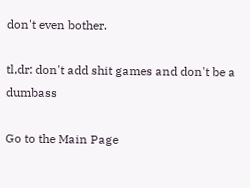don't even bother.

tl,dr: don't add shit games and don't be a dumbass

Go to the Main Page